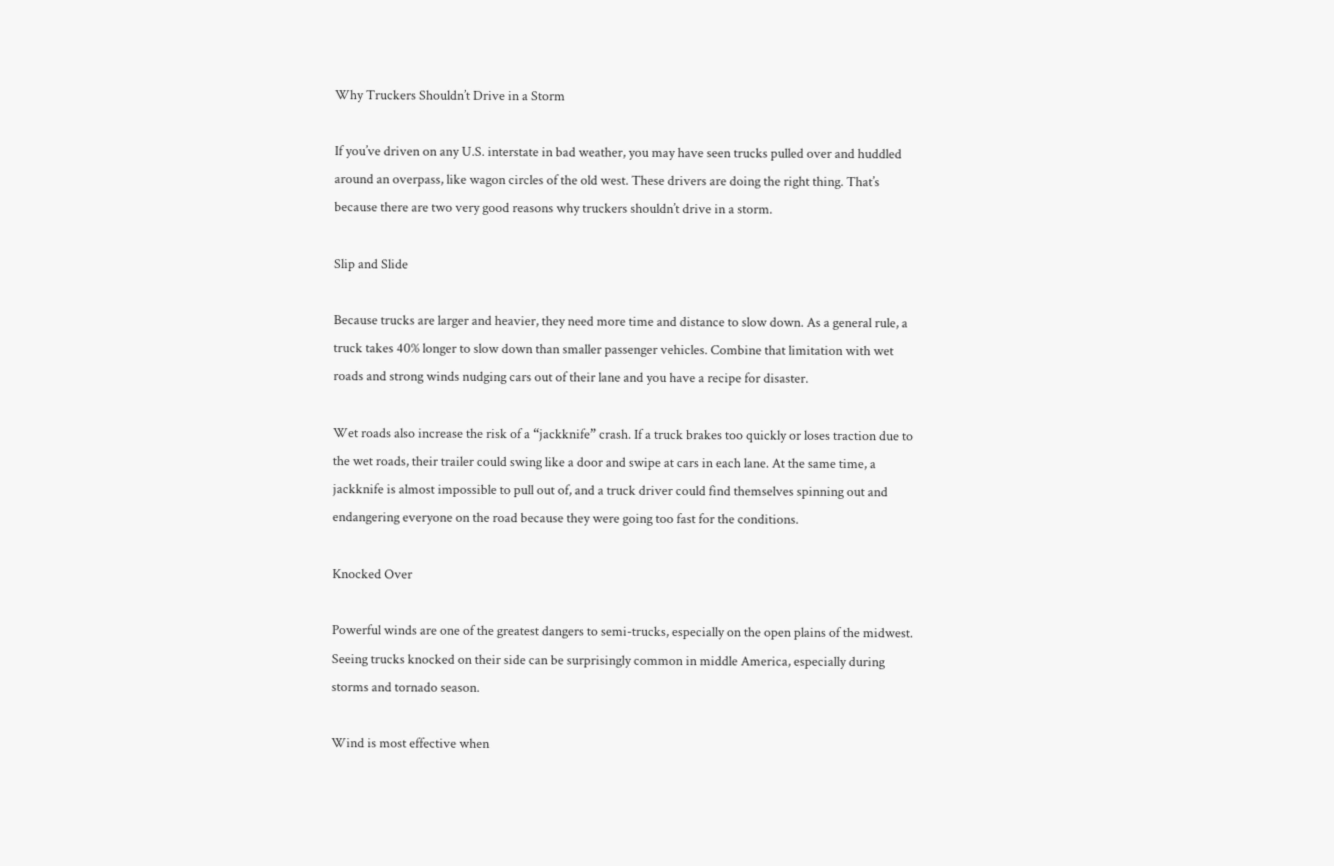Why Truckers Shouldn’t Drive in a Storm

If you’ve driven on any U.S. interstate in bad weather, you may have seen trucks pulled over and huddled around an overpass, like wagon circles of the old west. These drivers are doing the right thing. That’s because there are two very good reasons why truckers shouldn’t drive in a storm.

Slip and Slide

Because trucks are larger and heavier, they need more time and distance to slow down. As a general rule, a truck takes 40% longer to slow down than smaller passenger vehicles. Combine that limitation with wet roads and strong winds nudging cars out of their lane and you have a recipe for disaster.

Wet roads also increase the risk of a “jackknife” crash. If a truck brakes too quickly or loses traction due to the wet roads, their trailer could swing like a door and swipe at cars in each lane. At the same time, a jackknife is almost impossible to pull out of, and a truck driver could find themselves spinning out and endangering everyone on the road because they were going too fast for the conditions.

Knocked Over

Powerful winds are one of the greatest dangers to semi-trucks, especially on the open plains of the midwest. Seeing trucks knocked on their side can be surprisingly common in middle America, especially during storms and tornado season.

Wind is most effective when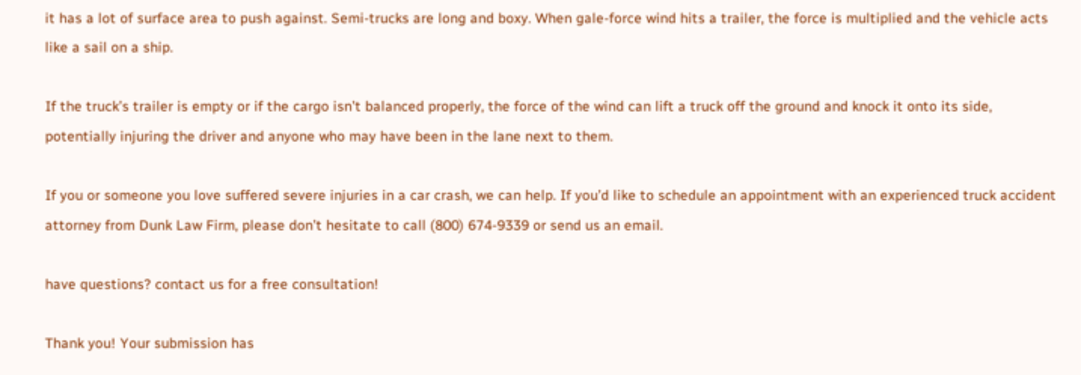it has a lot of surface area to push against. Semi-trucks are long and boxy. When gale-force wind hits a trailer, the force is multiplied and the vehicle acts like a sail on a ship.

If the truck’s trailer is empty or if the cargo isn’t balanced properly, the force of the wind can lift a truck off the ground and knock it onto its side, potentially injuring the driver and anyone who may have been in the lane next to them.

If you or someone you love suffered severe injuries in a car crash, we can help. If you’d like to schedule an appointment with an experienced truck accident attorney from Dunk Law Firm, please don’t hesitate to call (800) 674-9339 or send us an email.

have questions? contact us for a free consultation!

Thank you! Your submission has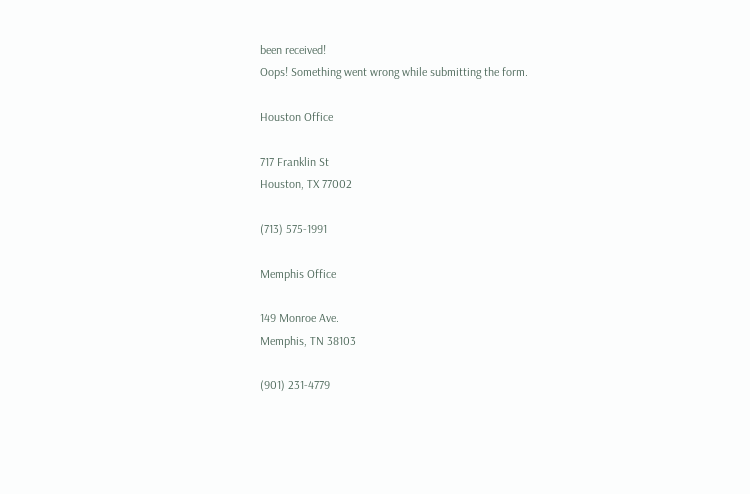been received!
Oops! Something went wrong while submitting the form.

Houston Office

717 Franklin St
Houston, TX 77002

(713) 575-1991

Memphis Office

149 Monroe Ave.
Memphis, TN 38103

(901) 231-4779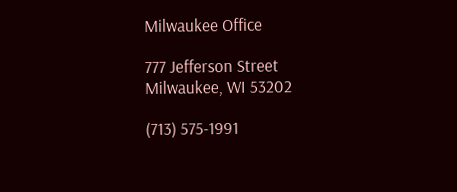Milwaukee Office

777 Jefferson Street
Milwaukee, WI 53202

(713) 575-1991